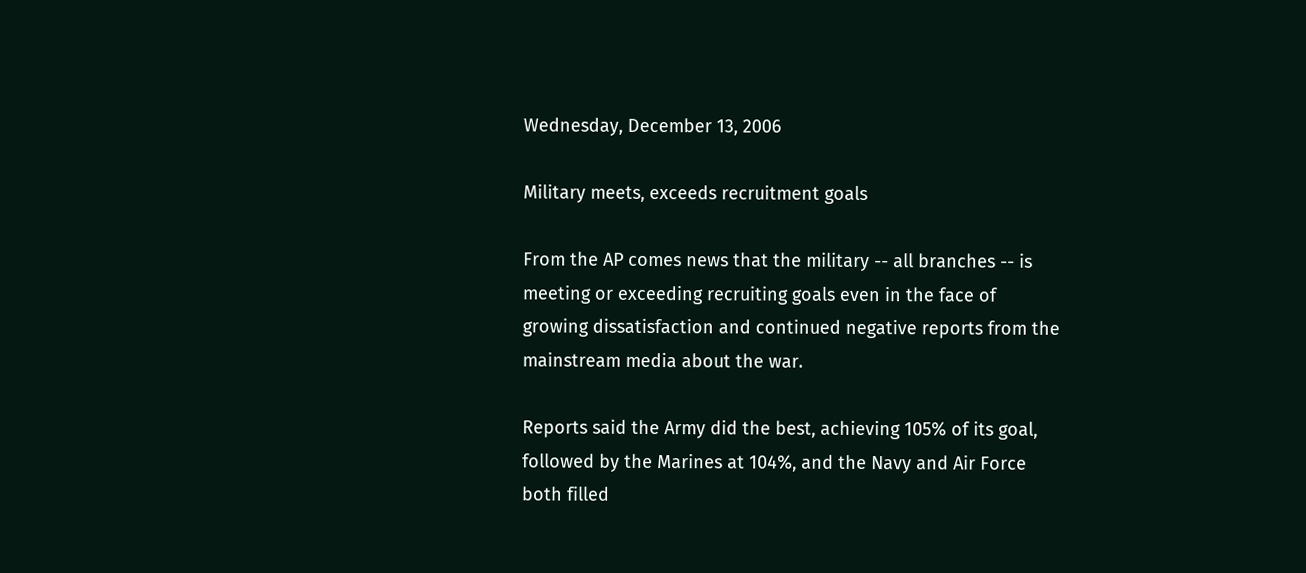Wednesday, December 13, 2006

Military meets, exceeds recruitment goals

From the AP comes news that the military -- all branches -- is meeting or exceeding recruiting goals even in the face of growing dissatisfaction and continued negative reports from the mainstream media about the war.

Reports said the Army did the best, achieving 105% of its goal, followed by the Marines at 104%, and the Navy and Air Force both filled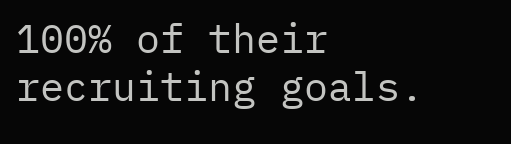100% of their recruiting goals.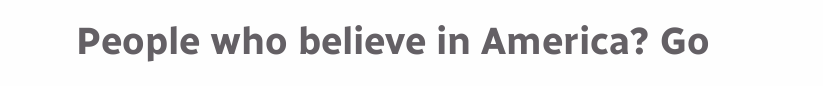People who believe in America? Go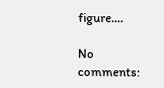figure....

No comments: